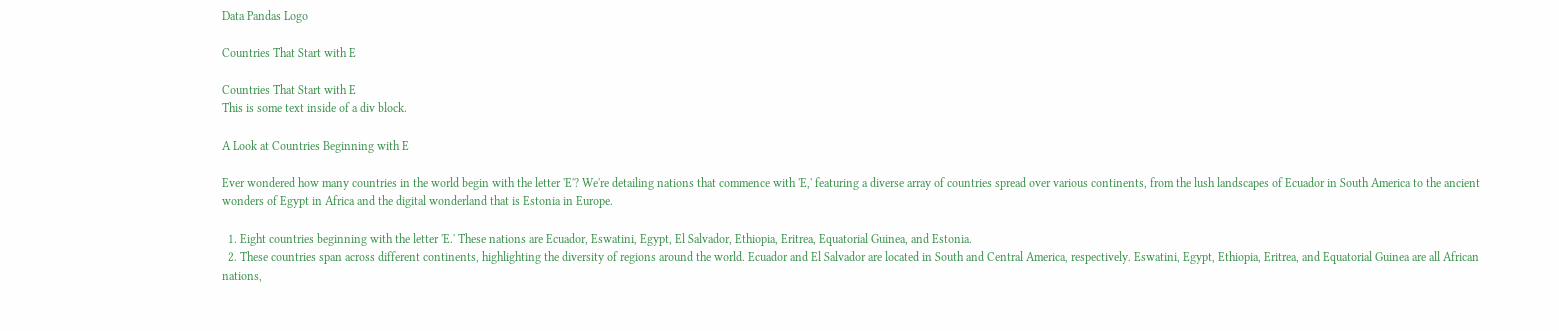Data Pandas Logo

Countries That Start with E

Countries That Start with E
This is some text inside of a div block.

A Look at Countries Beginning with E

Ever wondered how many countries in the world begin with the letter 'E'? We're detailing nations that commence with 'E,' featuring a diverse array of countries spread over various continents, from the lush landscapes of Ecuador in South America to the ancient wonders of Egypt in Africa and the digital wonderland that is Estonia in Europe.

  1. Eight countries beginning with the letter 'E.' These nations are Ecuador, Eswatini, Egypt, El Salvador, Ethiopia, Eritrea, Equatorial Guinea, and Estonia.
  2. These countries span across different continents, highlighting the diversity of regions around the world. Ecuador and El Salvador are located in South and Central America, respectively. Eswatini, Egypt, Ethiopia, Eritrea, and Equatorial Guinea are all African nations,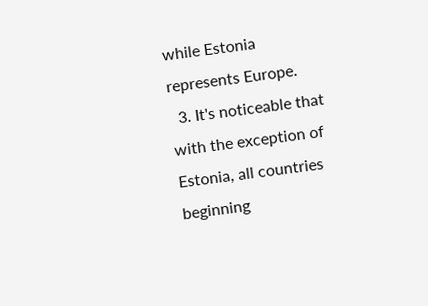while Estonia represents Europe.
  3. It's noticeable that with the exception of Estonia, all countries beginning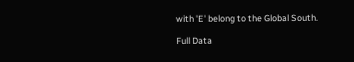with 'E' belong to the Global South.

Full Data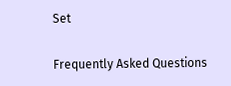Set

Frequently Asked Questions